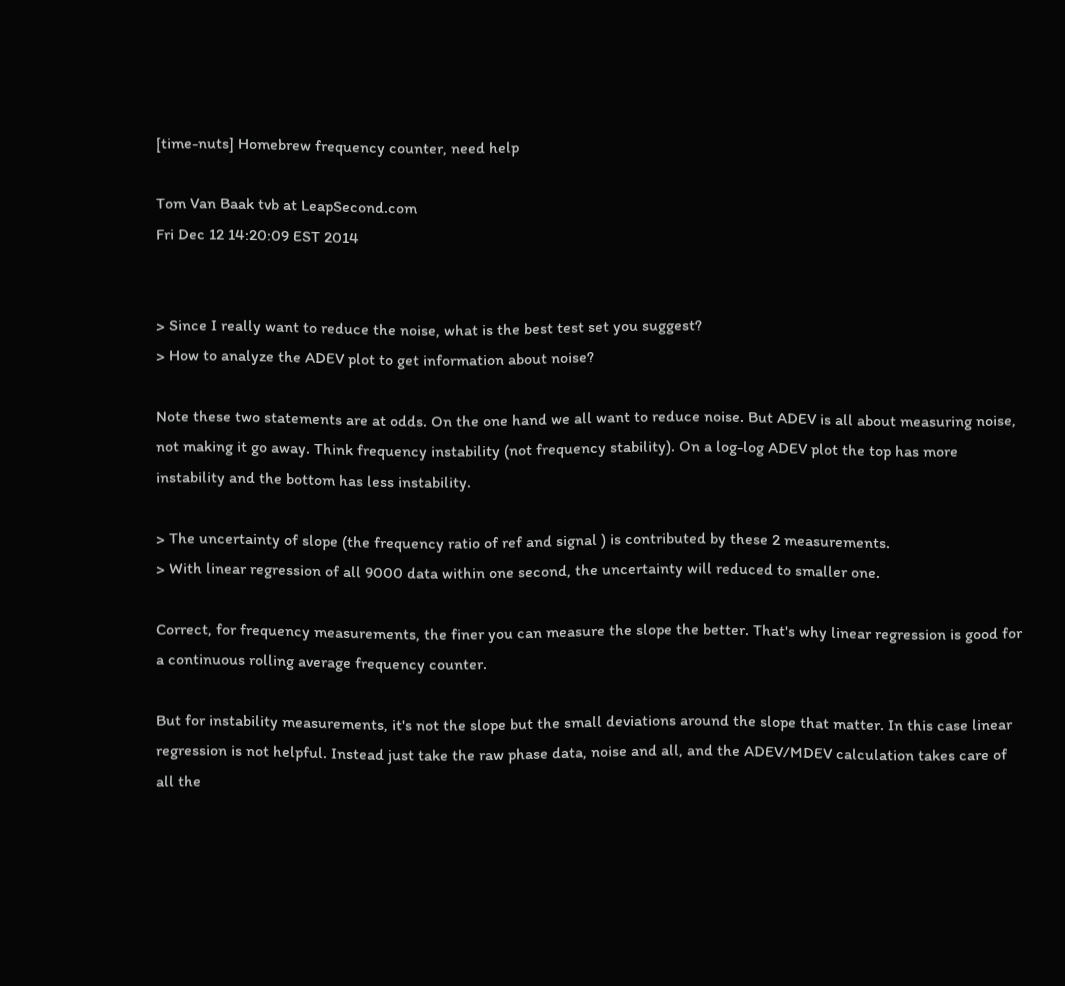[time-nuts] Homebrew frequency counter, need help

Tom Van Baak tvb at LeapSecond.com
Fri Dec 12 14:20:09 EST 2014


> Since I really want to reduce the noise, what is the best test set you suggest?
> How to analyze the ADEV plot to get information about noise?

Note these two statements are at odds. On the one hand we all want to reduce noise. But ADEV is all about measuring noise, not making it go away. Think frequency instability (not frequency stability). On a log-log ADEV plot the top has more instability and the bottom has less instability.

> The uncertainty of slope (the frequency ratio of ref and signal ) is contributed by these 2 measurements.
> With linear regression of all 9000 data within one second, the uncertainty will reduced to smaller one.

Correct, for frequency measurements, the finer you can measure the slope the better. That's why linear regression is good for a continuous rolling average frequency counter.

But for instability measurements, it's not the slope but the small deviations around the slope that matter. In this case linear regression is not helpful. Instead just take the raw phase data, noise and all, and the ADEV/MDEV calculation takes care of all the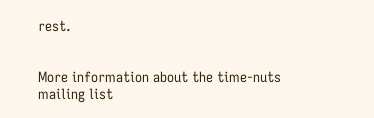rest.


More information about the time-nuts mailing list